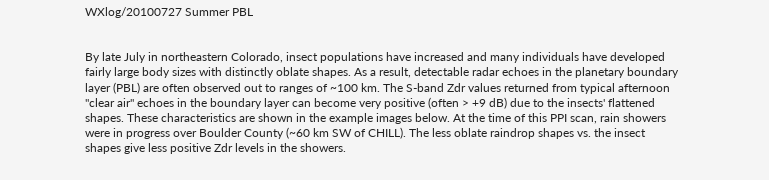WXlog/20100727 Summer PBL


By late July in northeastern Colorado, insect populations have increased and many individuals have developed fairly large body sizes with distinctly oblate shapes. As a result, detectable radar echoes in the planetary boundary layer (PBL) are often observed out to ranges of ~100 km. The S-band Zdr values returned from typical afternoon "clear air" echoes in the boundary layer can become very positive (often > +9 dB) due to the insects' flattened shapes. These characteristics are shown in the example images below. At the time of this PPI scan, rain showers were in progress over Boulder County (~60 km SW of CHILL). The less oblate raindrop shapes vs. the insect shapes give less positive Zdr levels in the showers.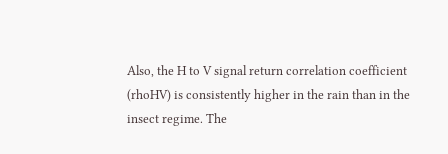Also, the H to V signal return correlation coefficient (rhoHV) is consistently higher in the rain than in the insect regime. The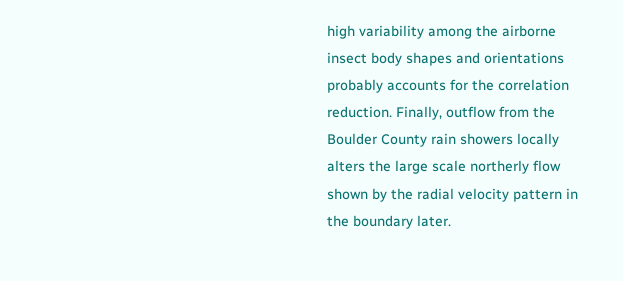high variability among the airborne insect body shapes and orientations probably accounts for the correlation reduction. Finally, outflow from the Boulder County rain showers locally alters the large scale northerly flow shown by the radial velocity pattern in the boundary later.